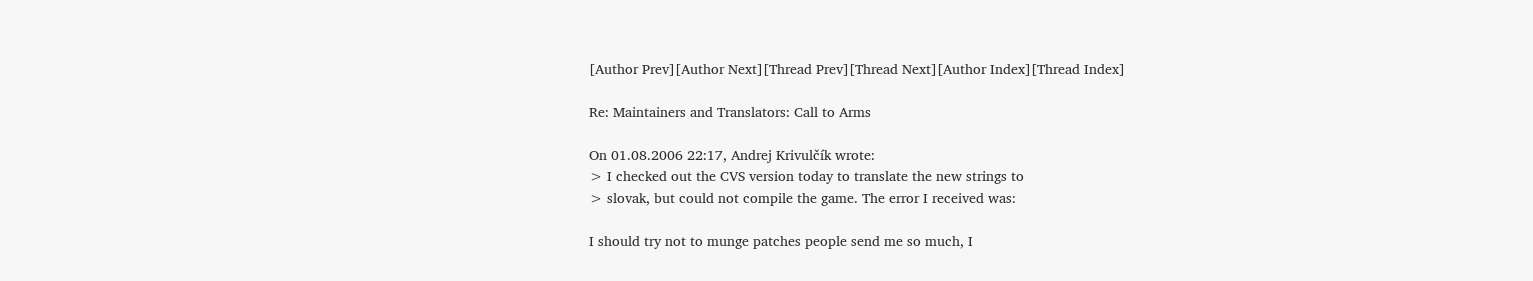[Author Prev][Author Next][Thread Prev][Thread Next][Author Index][Thread Index]

Re: Maintainers and Translators: Call to Arms

On 01.08.2006 22:17, Andrej Krivulčík wrote:
> I checked out the CVS version today to translate the new strings to
> slovak, but could not compile the game. The error I received was:

I should try not to munge patches people send me so much, I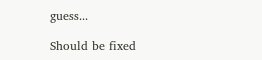guess...

Should be fixed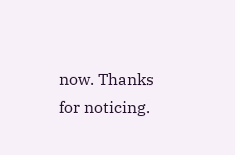now. Thanks for noticing.